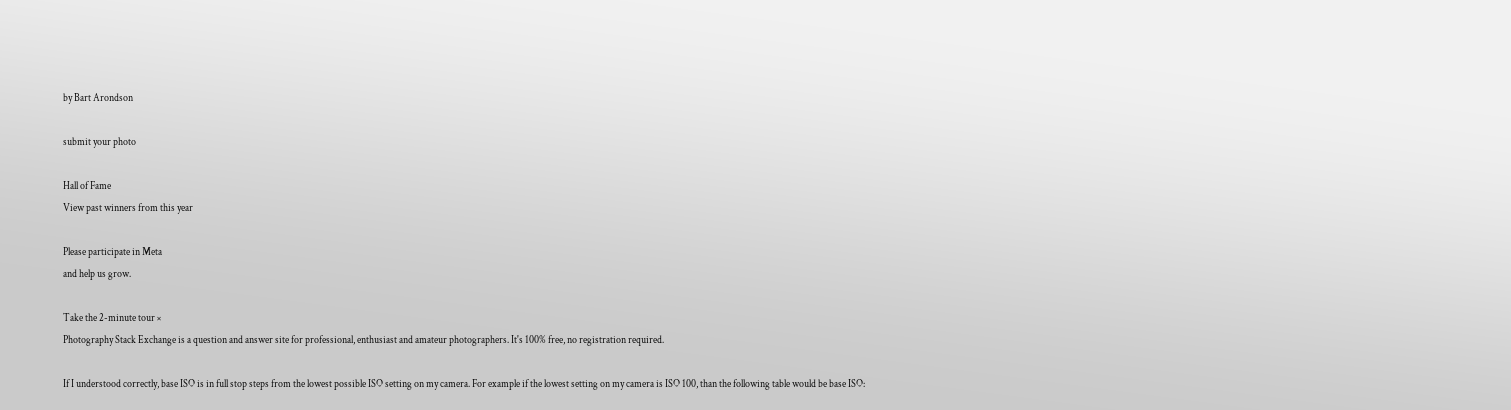by Bart Arondson

submit your photo

Hall of Fame
View past winners from this year

Please participate in Meta
and help us grow.

Take the 2-minute tour ×
Photography Stack Exchange is a question and answer site for professional, enthusiast and amateur photographers. It's 100% free, no registration required.

If I understood correctly, base ISO is in full stop steps from the lowest possible ISO setting on my camera. For example if the lowest setting on my camera is ISO 100, than the following table would be base ISO: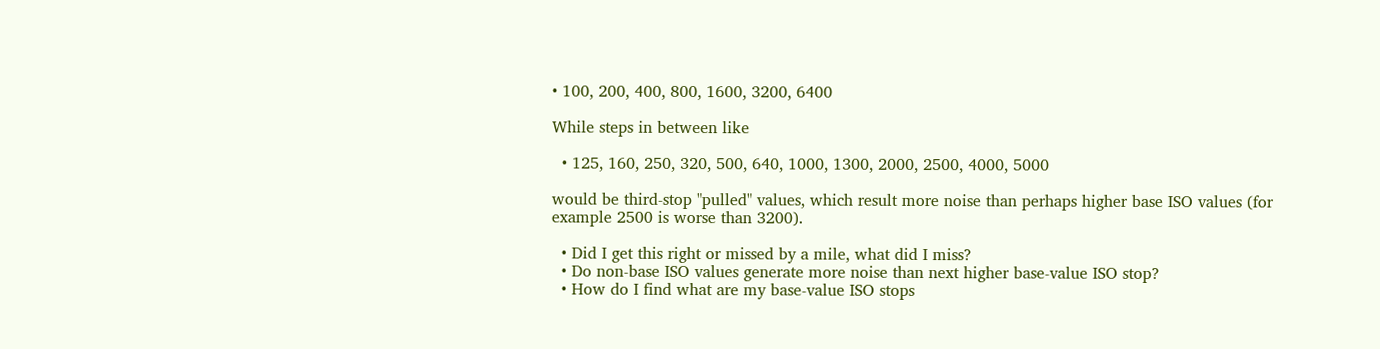• 100, 200, 400, 800, 1600, 3200, 6400

While steps in between like

  • 125, 160, 250, 320, 500, 640, 1000, 1300, 2000, 2500, 4000, 5000

would be third-stop "pulled" values, which result more noise than perhaps higher base ISO values (for example 2500 is worse than 3200).

  • Did I get this right or missed by a mile, what did I miss?
  • Do non-base ISO values generate more noise than next higher base-value ISO stop?
  • How do I find what are my base-value ISO stops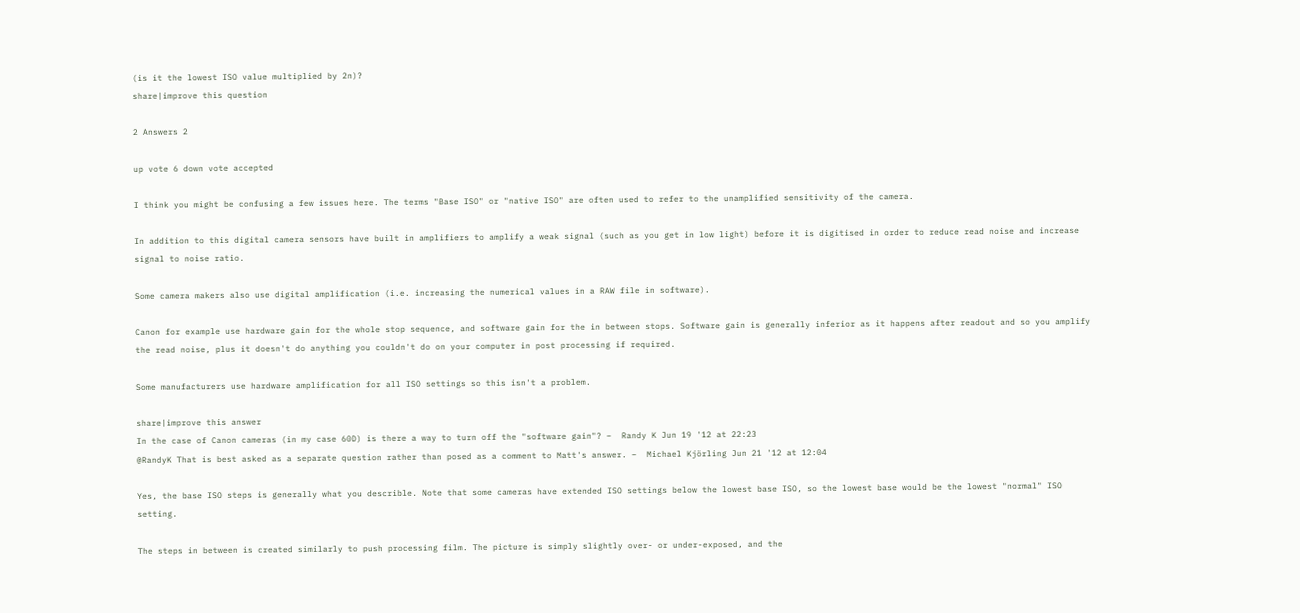(is it the lowest ISO value multiplied by 2n)?
share|improve this question

2 Answers 2

up vote 6 down vote accepted

I think you might be confusing a few issues here. The terms "Base ISO" or "native ISO" are often used to refer to the unamplified sensitivity of the camera.

In addition to this digital camera sensors have built in amplifiers to amplify a weak signal (such as you get in low light) before it is digitised in order to reduce read noise and increase signal to noise ratio.

Some camera makers also use digital amplification (i.e. increasing the numerical values in a RAW file in software).

Canon for example use hardware gain for the whole stop sequence, and software gain for the in between stops. Software gain is generally inferior as it happens after readout and so you amplify the read noise, plus it doesn't do anything you couldn't do on your computer in post processing if required.

Some manufacturers use hardware amplification for all ISO settings so this isn't a problem.

share|improve this answer
In the case of Canon cameras (in my case 60D) is there a way to turn off the "software gain"? –  Randy K Jun 19 '12 at 22:23
@RandyK That is best asked as a separate question rather than posed as a comment to Matt's answer. –  Michael Kjörling Jun 21 '12 at 12:04

Yes, the base ISO steps is generally what you describle. Note that some cameras have extended ISO settings below the lowest base ISO, so the lowest base would be the lowest "normal" ISO setting.

The steps in between is created similarly to push processing film. The picture is simply slightly over- or under-exposed, and the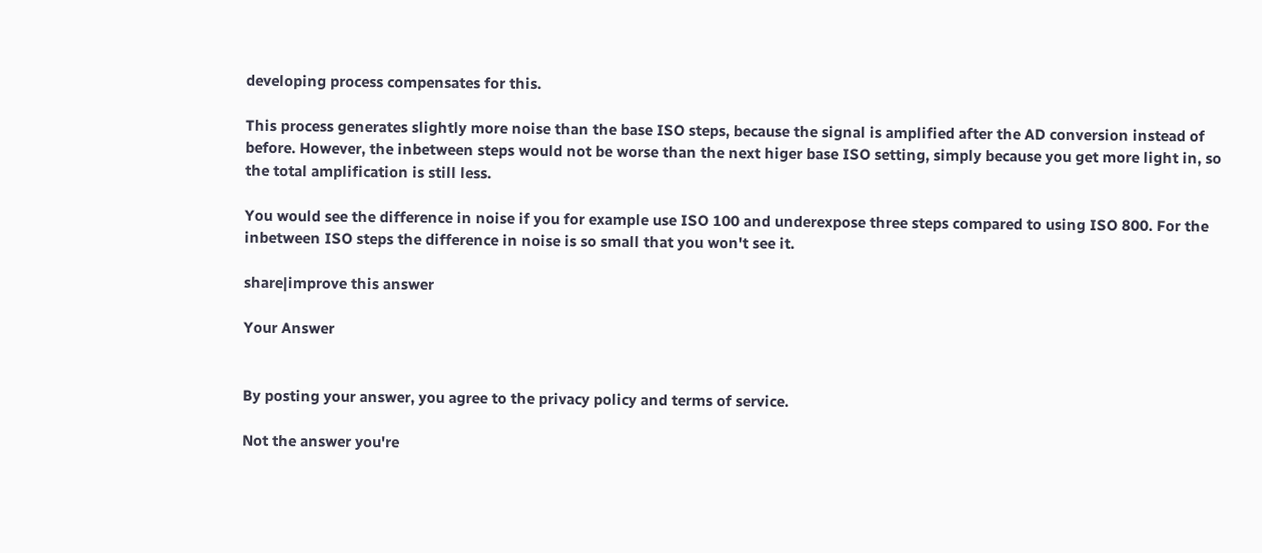developing process compensates for this.

This process generates slightly more noise than the base ISO steps, because the signal is amplified after the AD conversion instead of before. However, the inbetween steps would not be worse than the next higer base ISO setting, simply because you get more light in, so the total amplification is still less.

You would see the difference in noise if you for example use ISO 100 and underexpose three steps compared to using ISO 800. For the inbetween ISO steps the difference in noise is so small that you won't see it.

share|improve this answer

Your Answer


By posting your answer, you agree to the privacy policy and terms of service.

Not the answer you're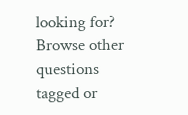looking for? Browse other questions tagged or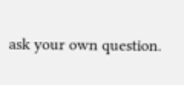ask your own question.